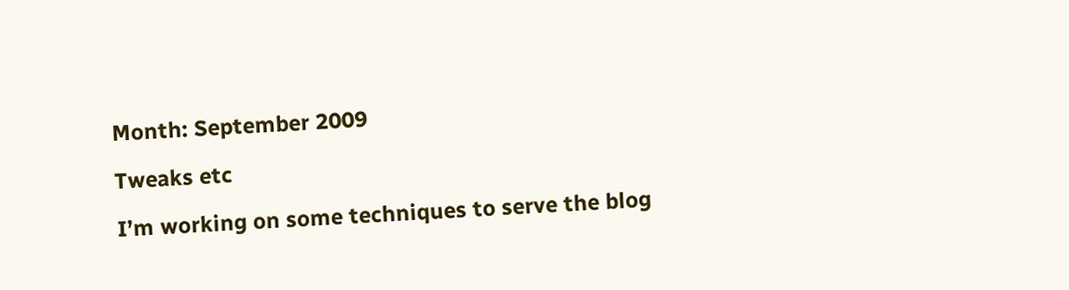Month: September 2009

Tweaks etc

I’m working on some techniques to serve the blog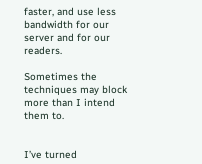faster, and use less bandwidth for our server and for our readers.

Sometimes the techniques may block more than I intend them to.


I’ve turned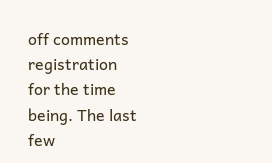off comments registration for the time being. The last few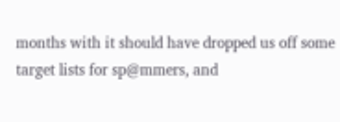months with it should have dropped us off some target lists for sp@mmers, and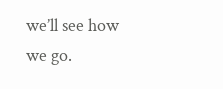we’ll see how we go.